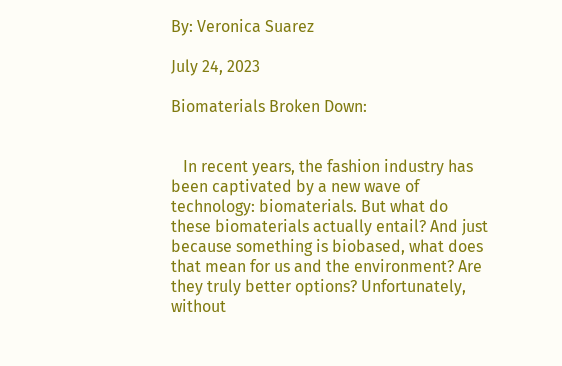By: Veronica Suarez

July 24, 2023

Biomaterials Broken Down:


   In recent years, the fashion industry has been captivated by a new wave of technology: biomaterials. But what do these biomaterials actually entail? And just because something is biobased, what does that mean for us and the environment? Are they truly better options? Unfortunately, without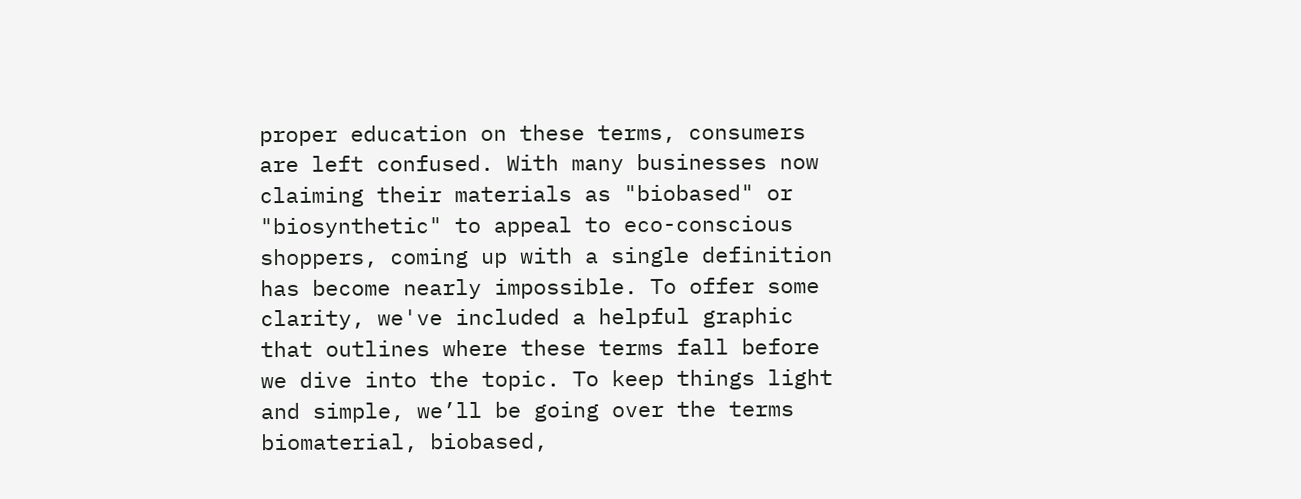proper education on these terms, consumers are left confused. With many businesses now claiming their materials as "biobased" or "biosynthetic" to appeal to eco-conscious shoppers, coming up with a single definition has become nearly impossible. To offer some clarity, we've included a helpful graphic that outlines where these terms fall before we dive into the topic. To keep things light and simple, we’ll be going over the terms biomaterial, biobased,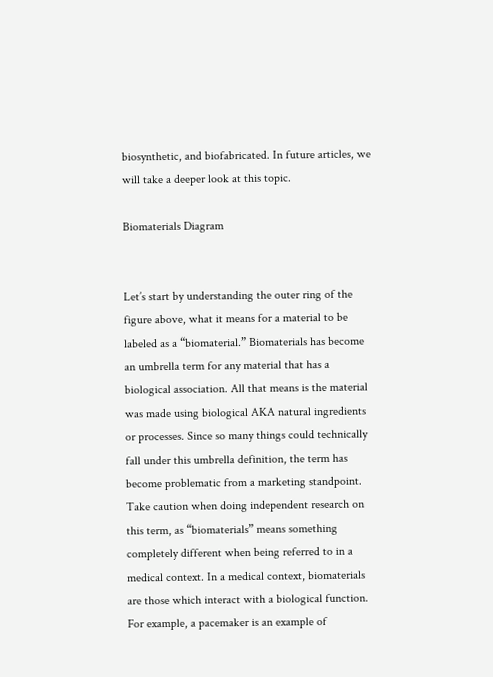biosynthetic, and biofabricated. In future articles, we will take a deeper look at this topic.

Biomaterials Diagram


Let’s start by understanding the outer ring of the figure above, what it means for a material to be labeled as a “biomaterial.” Biomaterials has become an umbrella term for any material that has a biological association. All that means is the material was made using biological AKA natural ingredients or processes. Since so many things could technically fall under this umbrella definition, the term has become problematic from a marketing standpoint. Take caution when doing independent research on this term, as “biomaterials” means something completely different when being referred to in a medical context. In a medical context, biomaterials are those which interact with a biological function. For example, a pacemaker is an example of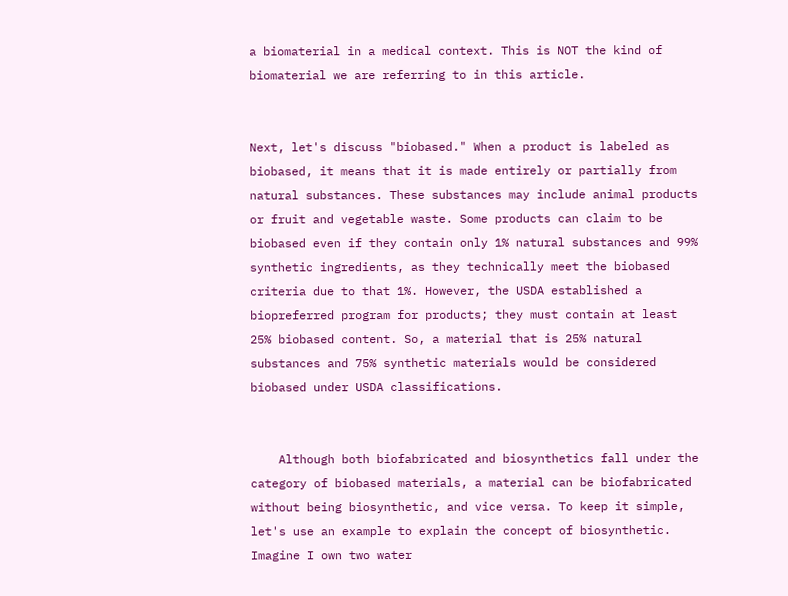a biomaterial in a medical context. This is NOT the kind of biomaterial we are referring to in this article.


Next, let's discuss "biobased." When a product is labeled as biobased, it means that it is made entirely or partially from natural substances. These substances may include animal products or fruit and vegetable waste. Some products can claim to be biobased even if they contain only 1% natural substances and 99% synthetic ingredients, as they technically meet the biobased criteria due to that 1%. However, the USDA established a biopreferred program for products; they must contain at least 25% biobased content. So, a material that is 25% natural substances and 75% synthetic materials would be considered biobased under USDA classifications.


    Although both biofabricated and biosynthetics fall under the category of biobased materials, a material can be biofabricated without being biosynthetic, and vice versa. To keep it simple, let's use an example to explain the concept of biosynthetic. Imagine I own two water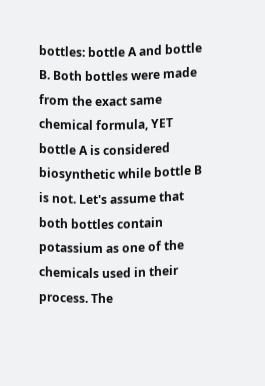bottles: bottle A and bottle B. Both bottles were made from the exact same chemical formula, YET bottle A is considered biosynthetic while bottle B is not. Let's assume that both bottles contain potassium as one of the chemicals used in their process. The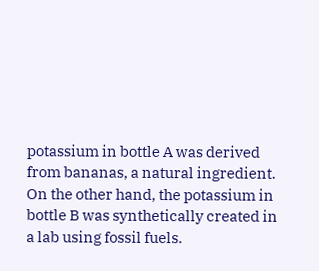potassium in bottle A was derived from bananas, a natural ingredient. On the other hand, the potassium in bottle B was synthetically created in a lab using fossil fuels.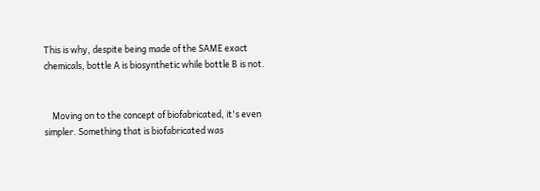This is why, despite being made of the SAME exact chemicals, bottle A is biosynthetic while bottle B is not.


    Moving on to the concept of biofabricated, it's even simpler. Something that is biofabricated was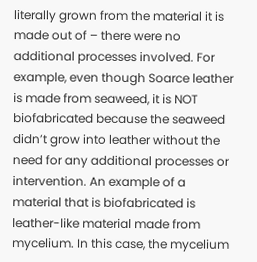literally grown from the material it is made out of – there were no additional processes involved. For example, even though Soarce leather is made from seaweed, it is NOT biofabricated because the seaweed didn’t grow into leather without the need for any additional processes or intervention. An example of a material that is biofabricated is leather-like material made from mycelium. In this case, the mycelium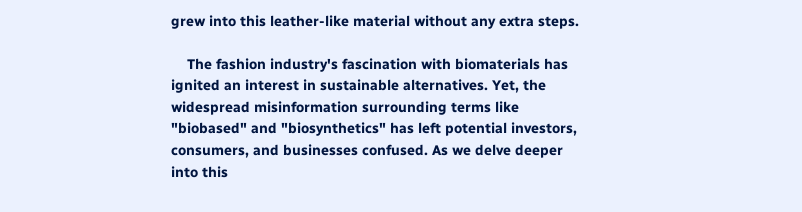grew into this leather-like material without any extra steps.

    The fashion industry's fascination with biomaterials has ignited an interest in sustainable alternatives. Yet, the widespread misinformation surrounding terms like "biobased" and "biosynthetics" has left potential investors, consumers, and businesses confused. As we delve deeper into this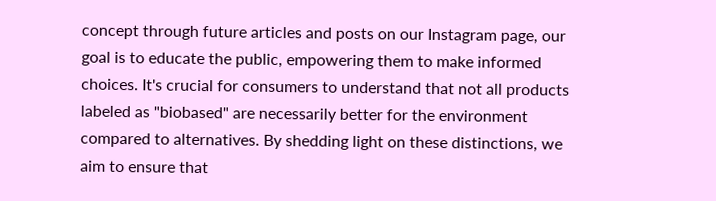concept through future articles and posts on our Instagram page, our goal is to educate the public, empowering them to make informed choices. It's crucial for consumers to understand that not all products labeled as "biobased" are necessarily better for the environment compared to alternatives. By shedding light on these distinctions, we aim to ensure that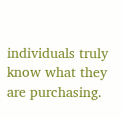individuals truly know what they are purchasing.